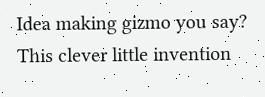Idea making gizmo you say? This clever little invention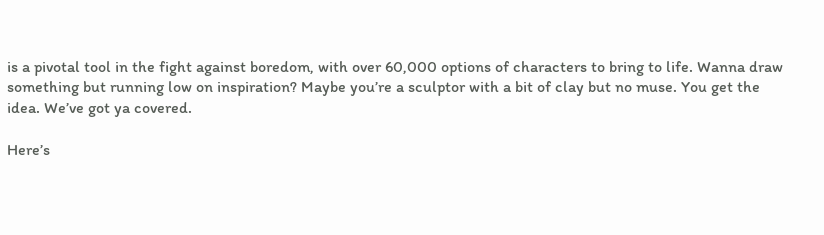is a pivotal tool in the fight against boredom, with over 60,000 options of characters to bring to life. Wanna draw something but running low on inspiration? Maybe you’re a sculptor with a bit of clay but no muse. You get the idea. We’ve got ya covered.

Here’s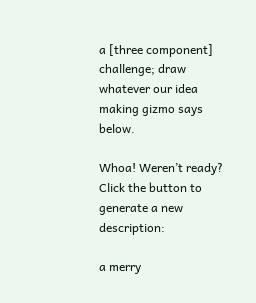a [three component] challenge; draw whatever our idea making gizmo says below.

Whoa! Weren’t ready? Click the button to generate a new description:

a merry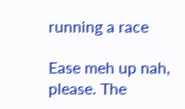running a race

Ease meh up nah, please. The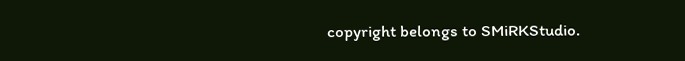copyright belongs to SMiRKStudio.